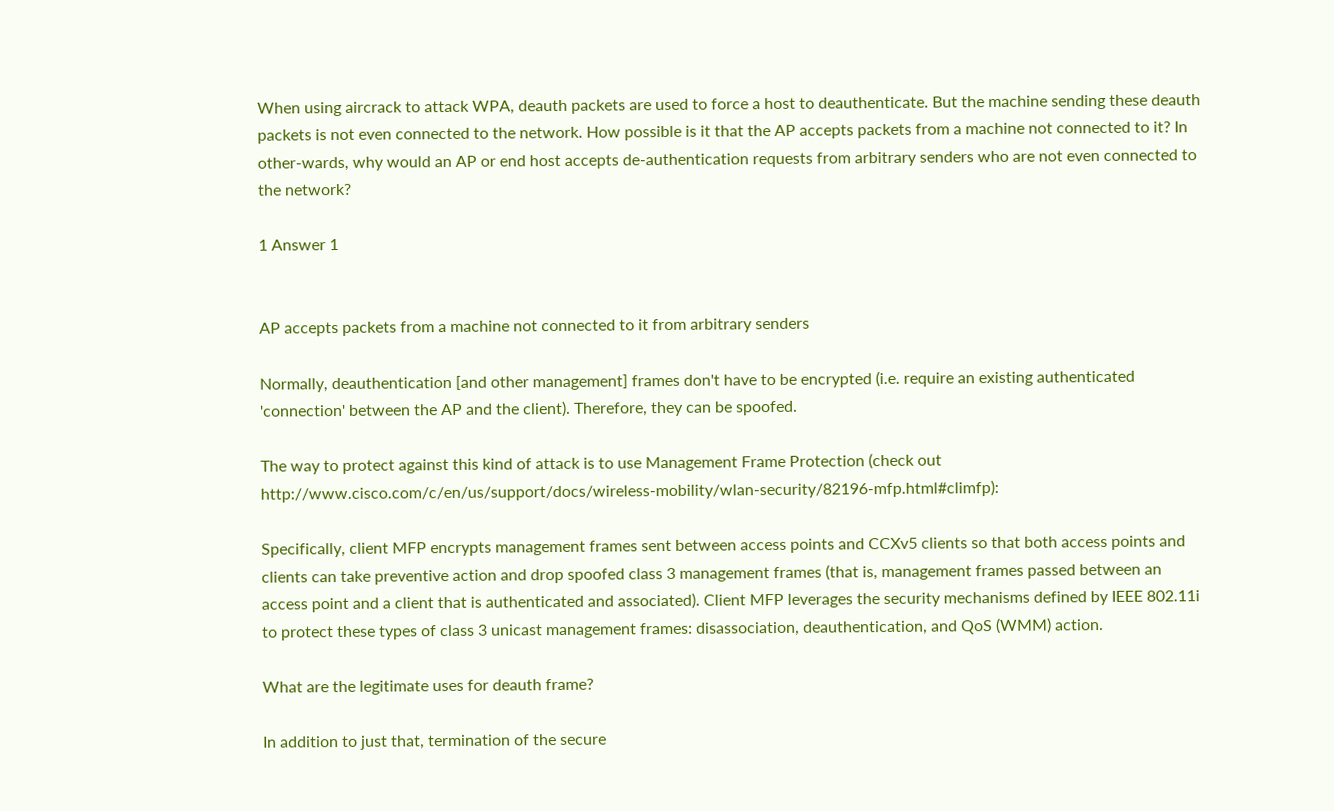When using aircrack to attack WPA, deauth packets are used to force a host to deauthenticate. But the machine sending these deauth packets is not even connected to the network. How possible is it that the AP accepts packets from a machine not connected to it? In other-wards, why would an AP or end host accepts de-authentication requests from arbitrary senders who are not even connected to the network?

1 Answer 1


AP accepts packets from a machine not connected to it from arbitrary senders

Normally, deauthentication [and other management] frames don't have to be encrypted (i.e. require an existing authenticated 'connection' between the AP and the client). Therefore, they can be spoofed.

The way to protect against this kind of attack is to use Management Frame Protection (check out http://www.cisco.com/c/en/us/support/docs/wireless-mobility/wlan-security/82196-mfp.html#climfp):

Specifically, client MFP encrypts management frames sent between access points and CCXv5 clients so that both access points and clients can take preventive action and drop spoofed class 3 management frames (that is, management frames passed between an access point and a client that is authenticated and associated). Client MFP leverages the security mechanisms defined by IEEE 802.11i to protect these types of class 3 unicast management frames: disassociation, deauthentication, and QoS (WMM) action.

What are the legitimate uses for deauth frame?

In addition to just that, termination of the secure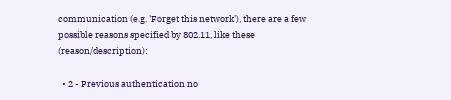communication (e.g. 'Forget this network'), there are a few possible reasons specified by 802.11, like these (reason/description):

  • 2 - Previous authentication no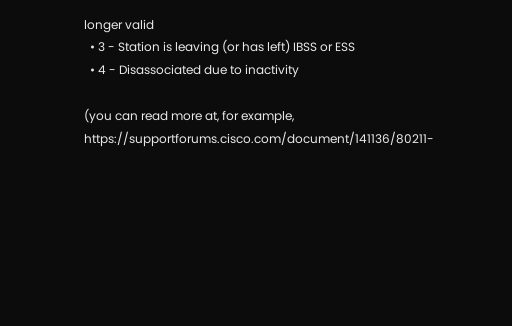longer valid
  • 3 - Station is leaving (or has left) IBSS or ESS
  • 4 - Disassociated due to inactivity

(you can read more at, for example, https://supportforums.cisco.com/document/141136/80211-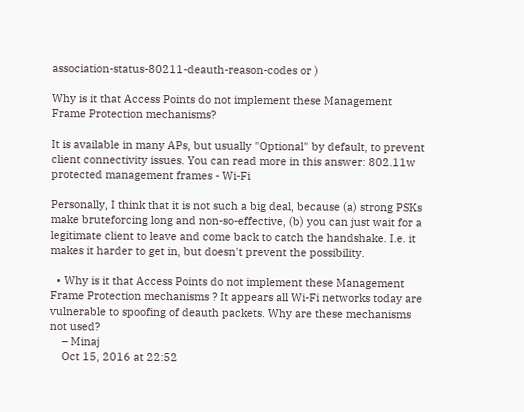association-status-80211-deauth-reason-codes or )

Why is it that Access Points do not implement these Management Frame Protection mechanisms?

It is available in many APs, but usually "Optional" by default, to prevent client connectivity issues. You can read more in this answer: 802.11w protected management frames - Wi-Fi

Personally, I think that it is not such a big deal, because (a) strong PSKs make bruteforcing long and non-so-effective, (b) you can just wait for a legitimate client to leave and come back to catch the handshake. I.e. it makes it harder to get in, but doesn't prevent the possibility.

  • Why is it that Access Points do not implement these Management Frame Protection mechanisms ? It appears all Wi-Fi networks today are vulnerable to spoofing of deauth packets. Why are these mechanisms not used?
    – Minaj
    Oct 15, 2016 at 22:52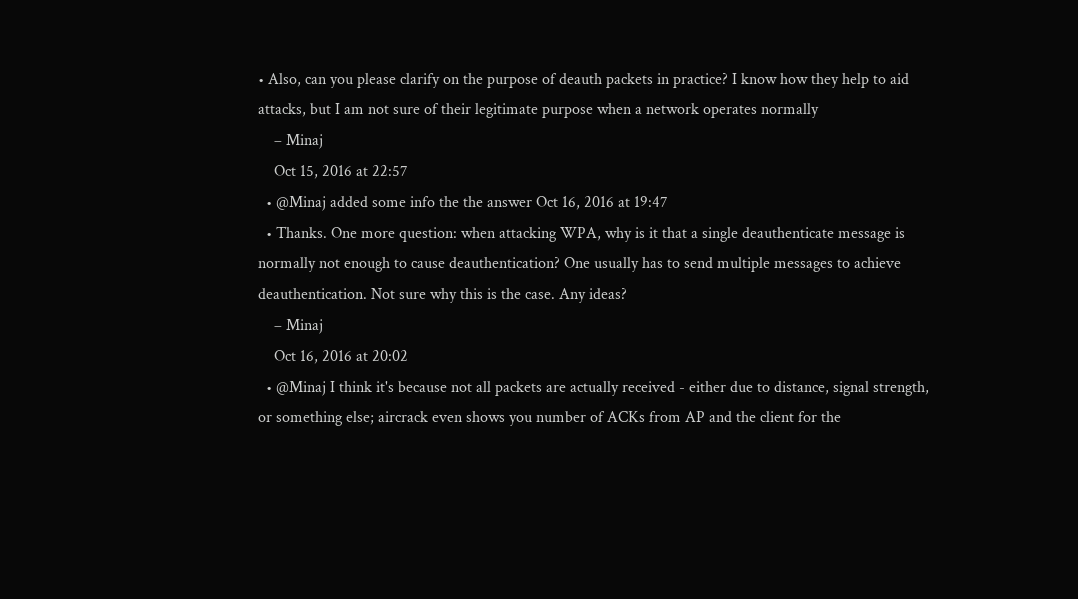• Also, can you please clarify on the purpose of deauth packets in practice? I know how they help to aid attacks, but I am not sure of their legitimate purpose when a network operates normally
    – Minaj
    Oct 15, 2016 at 22:57
  • @Minaj added some info the the answer Oct 16, 2016 at 19:47
  • Thanks. One more question: when attacking WPA, why is it that a single deauthenticate message is normally not enough to cause deauthentication? One usually has to send multiple messages to achieve deauthentication. Not sure why this is the case. Any ideas?
    – Minaj
    Oct 16, 2016 at 20:02
  • @Minaj I think it's because not all packets are actually received - either due to distance, signal strength, or something else; aircrack even shows you number of ACKs from AP and the client for the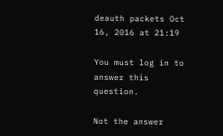deauth packets Oct 16, 2016 at 21:19

You must log in to answer this question.

Not the answer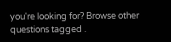you're looking for? Browse other questions tagged .